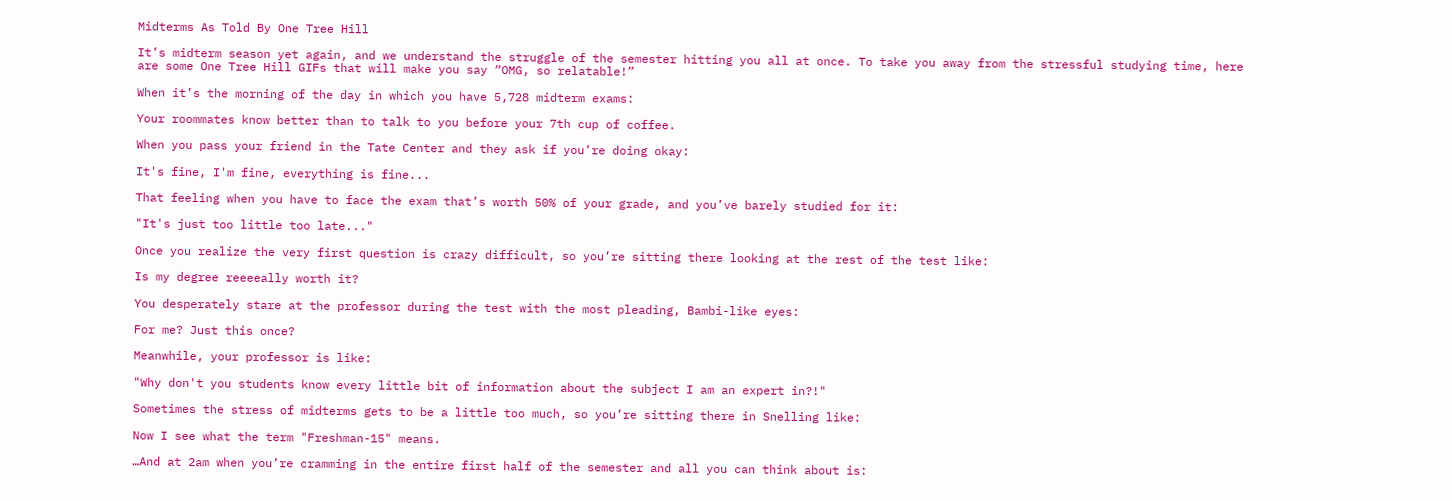Midterms As Told By One Tree Hill

It’s midterm season yet again, and we understand the struggle of the semester hitting you all at once. To take you away from the stressful studying time, here are some One Tree Hill GIFs that will make you say “OMG, so relatable!”

When it’s the morning of the day in which you have 5,728 midterm exams:

Your roommates know better than to talk to you before your 7th cup of coffee.

When you pass your friend in the Tate Center and they ask if you’re doing okay:

It's fine, I'm fine, everything is fine...

That feeling when you have to face the exam that’s worth 50% of your grade, and you’ve barely studied for it:

"It's just too little too late..."

Once you realize the very first question is crazy difficult, so you’re sitting there looking at the rest of the test like:

Is my degree reeeeally worth it?

You desperately stare at the professor during the test with the most pleading, Bambi-like eyes:

For me? Just this once?

Meanwhile, your professor is like:

"Why don't you students know every little bit of information about the subject I am an expert in?!"

Sometimes the stress of midterms gets to be a little too much, so you’re sitting there in Snelling like:

Now I see what the term "Freshman-15" means.

…And at 2am when you’re cramming in the entire first half of the semester and all you can think about is: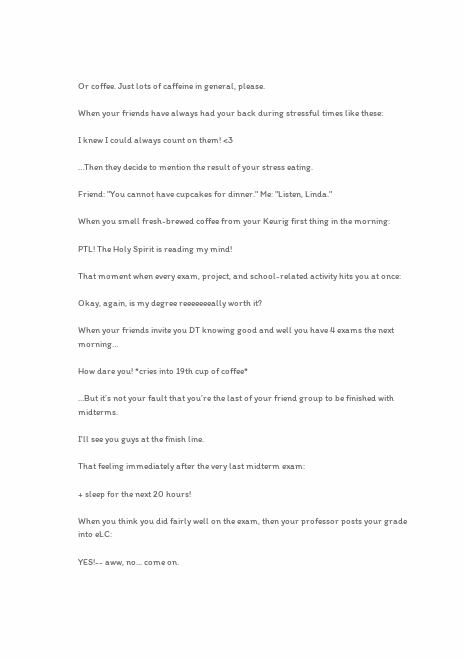Or coffee. Just lots of caffeine in general, please.

When your friends have always had your back during stressful times like these:

I knew I could always count on them! <3

…Then they decide to mention the result of your stress eating.

Friend: "You cannot have cupcakes for dinner." Me: "Listen, Linda."

When you smell fresh-brewed coffee from your Keurig first thing in the morning:

PTL! The Holy Spirit is reading my mind!

That moment when every exam, project, and school-related activity hits you at once:

Okay, again, is my degree reeeeeeeally worth it?

When your friends invite you DT knowing good and well you have 4 exams the next morning…

How dare you! *cries into 19th cup of coffee*

…But it’s not your fault that you’re the last of your friend group to be finished with midterms.

I'll see you guys at the finish line.

That feeling immediately after the very last midterm exam:

+ sleep for the next 20 hours!

When you think you did fairly well on the exam, then your professor posts your grade into eLC:

YES!-- aww, no... come on.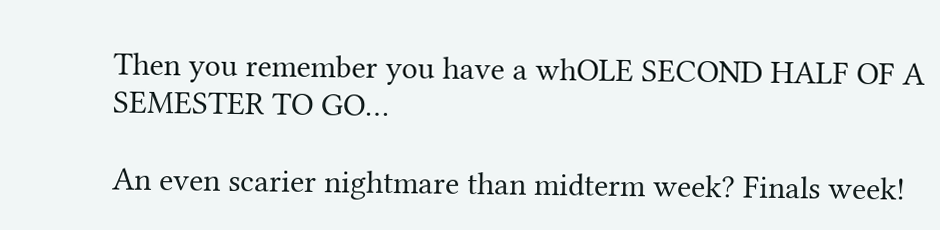Then you remember you have a whOLE SECOND HALF OF A SEMESTER TO GO…

An even scarier nightmare than midterm week? Finals week!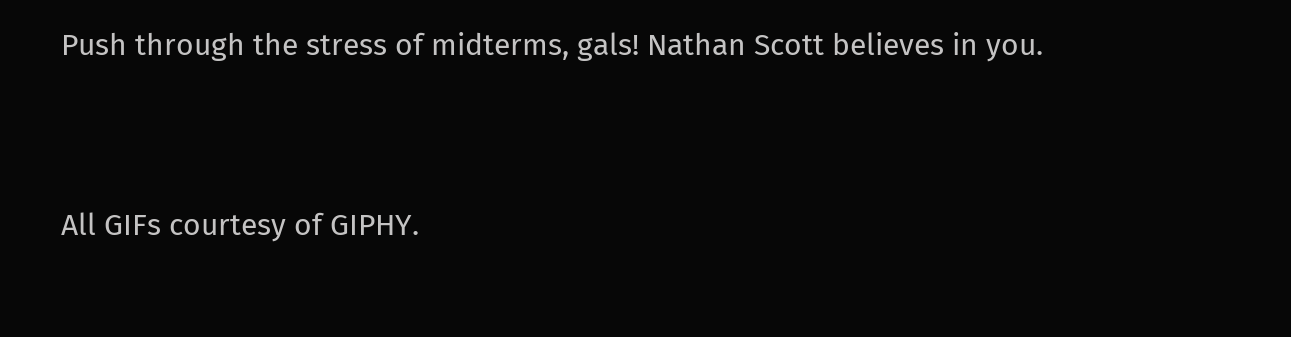Push through the stress of midterms, gals! Nathan Scott believes in you.


All GIFs courtesy of GIPHY.